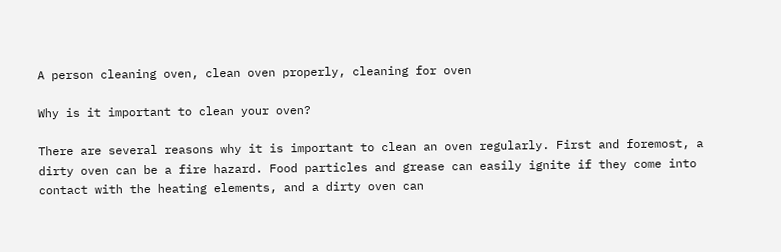A person cleaning oven, clean oven properly, cleaning for oven

Why is it important to clean your oven?

There are several reasons why it is important to clean an oven regularly. First and foremost, a dirty oven can be a fire hazard. Food particles and grease can easily ignite if they come into contact with the heating elements, and a dirty oven can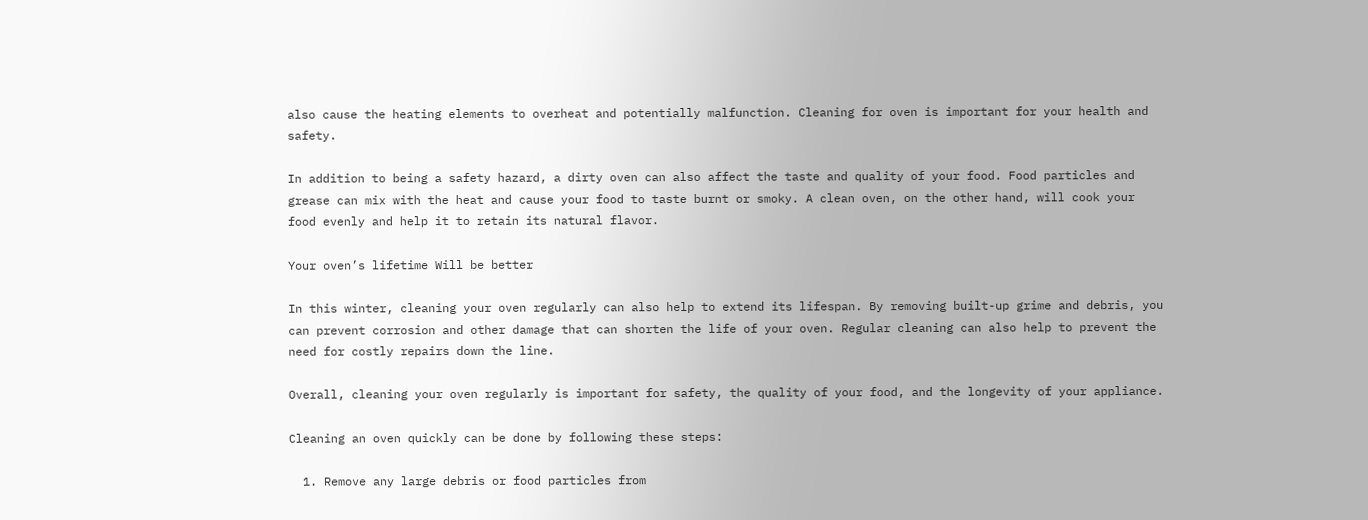also cause the heating elements to overheat and potentially malfunction. Cleaning for oven is important for your health and safety.

In addition to being a safety hazard, a dirty oven can also affect the taste and quality of your food. Food particles and grease can mix with the heat and cause your food to taste burnt or smoky. A clean oven, on the other hand, will cook your food evenly and help it to retain its natural flavor.

Your oven’s lifetime Will be better

In this winter, cleaning your oven regularly can also help to extend its lifespan. By removing built-up grime and debris, you can prevent corrosion and other damage that can shorten the life of your oven. Regular cleaning can also help to prevent the need for costly repairs down the line.

Overall, cleaning your oven regularly is important for safety, the quality of your food, and the longevity of your appliance.

Cleaning an oven quickly can be done by following these steps:

  1. Remove any large debris or food particles from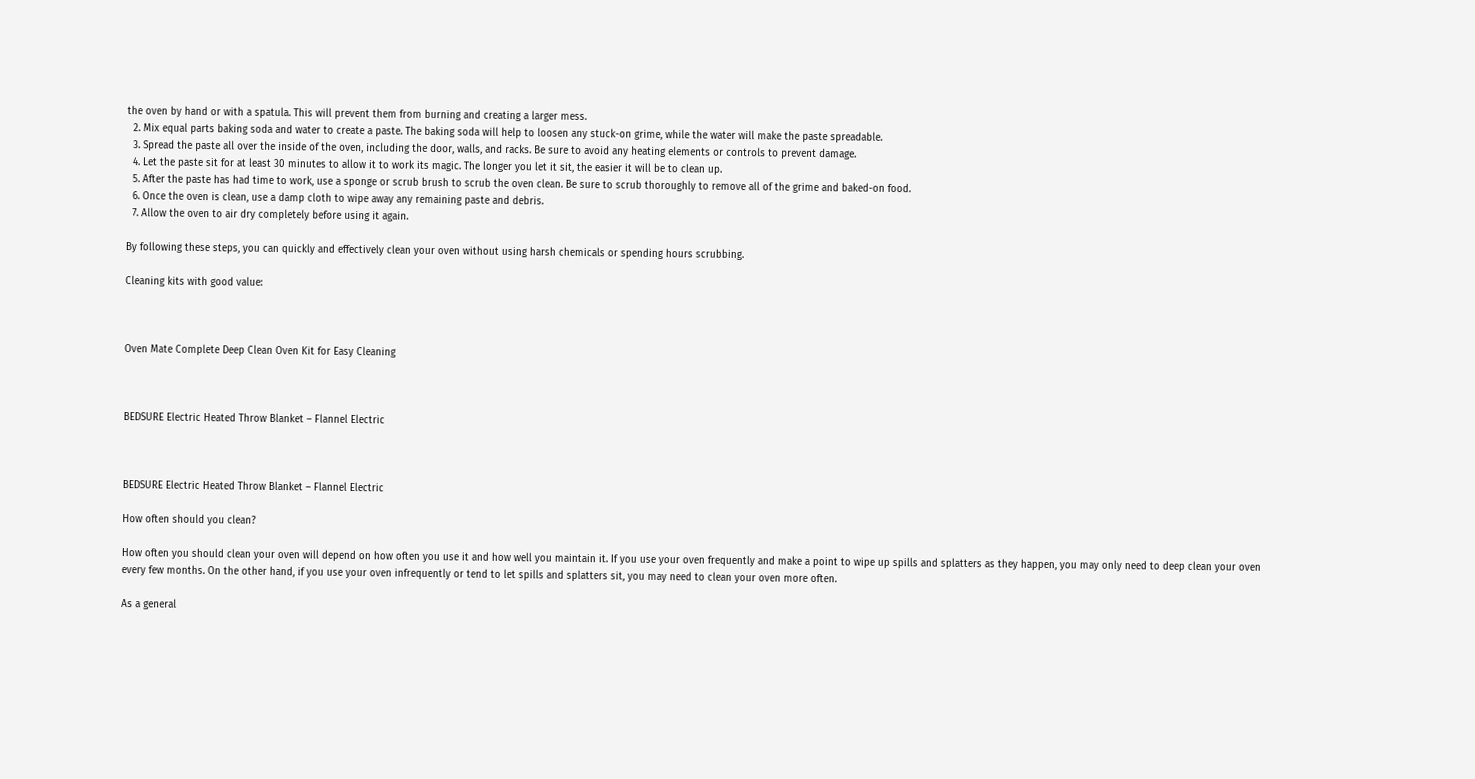the oven by hand or with a spatula. This will prevent them from burning and creating a larger mess.
  2. Mix equal parts baking soda and water to create a paste. The baking soda will help to loosen any stuck-on grime, while the water will make the paste spreadable.
  3. Spread the paste all over the inside of the oven, including the door, walls, and racks. Be sure to avoid any heating elements or controls to prevent damage.
  4. Let the paste sit for at least 30 minutes to allow it to work its magic. The longer you let it sit, the easier it will be to clean up.
  5. After the paste has had time to work, use a sponge or scrub brush to scrub the oven clean. Be sure to scrub thoroughly to remove all of the grime and baked-on food.
  6. Once the oven is clean, use a damp cloth to wipe away any remaining paste and debris.
  7. Allow the oven to air dry completely before using it again.

By following these steps, you can quickly and effectively clean your oven without using harsh chemicals or spending hours scrubbing.

Cleaning kits with good value:



Oven Mate Complete Deep Clean Oven Kit for Easy Cleaning



BEDSURE Electric Heated Throw Blanket – Flannel Electric



BEDSURE Electric Heated Throw Blanket – Flannel Electric

How often should you clean?

How often you should clean your oven will depend on how often you use it and how well you maintain it. If you use your oven frequently and make a point to wipe up spills and splatters as they happen, you may only need to deep clean your oven every few months. On the other hand, if you use your oven infrequently or tend to let spills and splatters sit, you may need to clean your oven more often.

As a general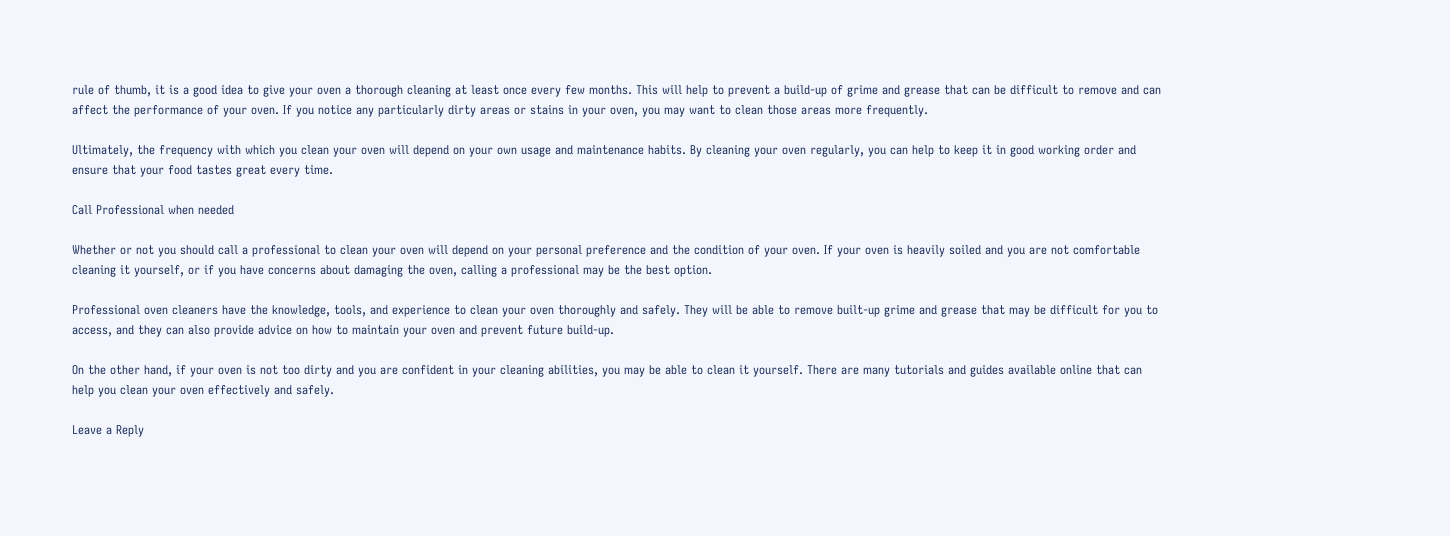rule of thumb, it is a good idea to give your oven a thorough cleaning at least once every few months. This will help to prevent a build-up of grime and grease that can be difficult to remove and can affect the performance of your oven. If you notice any particularly dirty areas or stains in your oven, you may want to clean those areas more frequently.

Ultimately, the frequency with which you clean your oven will depend on your own usage and maintenance habits. By cleaning your oven regularly, you can help to keep it in good working order and ensure that your food tastes great every time.

Call Professional when needed

Whether or not you should call a professional to clean your oven will depend on your personal preference and the condition of your oven. If your oven is heavily soiled and you are not comfortable cleaning it yourself, or if you have concerns about damaging the oven, calling a professional may be the best option.

Professional oven cleaners have the knowledge, tools, and experience to clean your oven thoroughly and safely. They will be able to remove built-up grime and grease that may be difficult for you to access, and they can also provide advice on how to maintain your oven and prevent future build-up.

On the other hand, if your oven is not too dirty and you are confident in your cleaning abilities, you may be able to clean it yourself. There are many tutorials and guides available online that can help you clean your oven effectively and safely.

Leave a Reply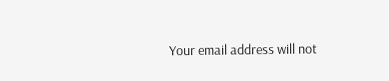Your email address will not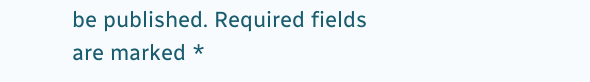be published. Required fields are marked *